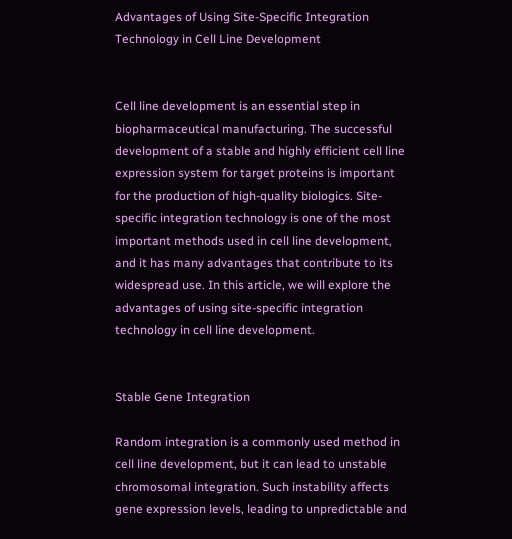Advantages of Using Site-Specific Integration Technology in Cell Line Development


Cell line development is an essential step in biopharmaceutical manufacturing. The successful development of a stable and highly efficient cell line expression system for target proteins is important for the production of high-quality biologics. Site-specific integration technology is one of the most important methods used in cell line development, and it has many advantages that contribute to its widespread use. In this article, we will explore the advantages of using site-specific integration technology in cell line development.


Stable Gene Integration

Random integration is a commonly used method in cell line development, but it can lead to unstable chromosomal integration. Such instability affects gene expression levels, leading to unpredictable and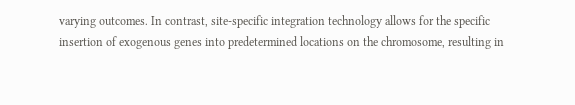varying outcomes. In contrast, site-specific integration technology allows for the specific insertion of exogenous genes into predetermined locations on the chromosome, resulting in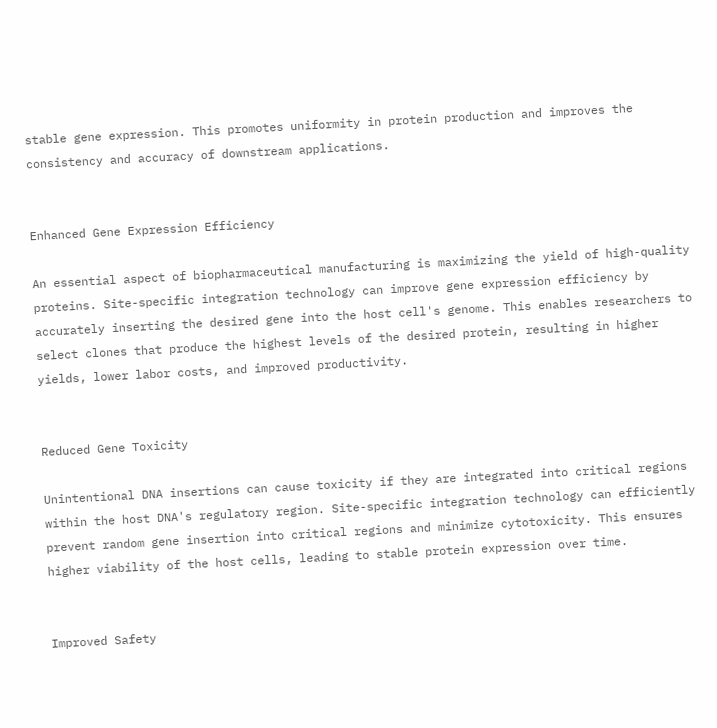stable gene expression. This promotes uniformity in protein production and improves the consistency and accuracy of downstream applications.


Enhanced Gene Expression Efficiency

An essential aspect of biopharmaceutical manufacturing is maximizing the yield of high-quality proteins. Site-specific integration technology can improve gene expression efficiency by accurately inserting the desired gene into the host cell's genome. This enables researchers to select clones that produce the highest levels of the desired protein, resulting in higher yields, lower labor costs, and improved productivity.


Reduced Gene Toxicity

Unintentional DNA insertions can cause toxicity if they are integrated into critical regions within the host DNA's regulatory region. Site-specific integration technology can efficiently prevent random gene insertion into critical regions and minimize cytotoxicity. This ensures higher viability of the host cells, leading to stable protein expression over time.


Improved Safety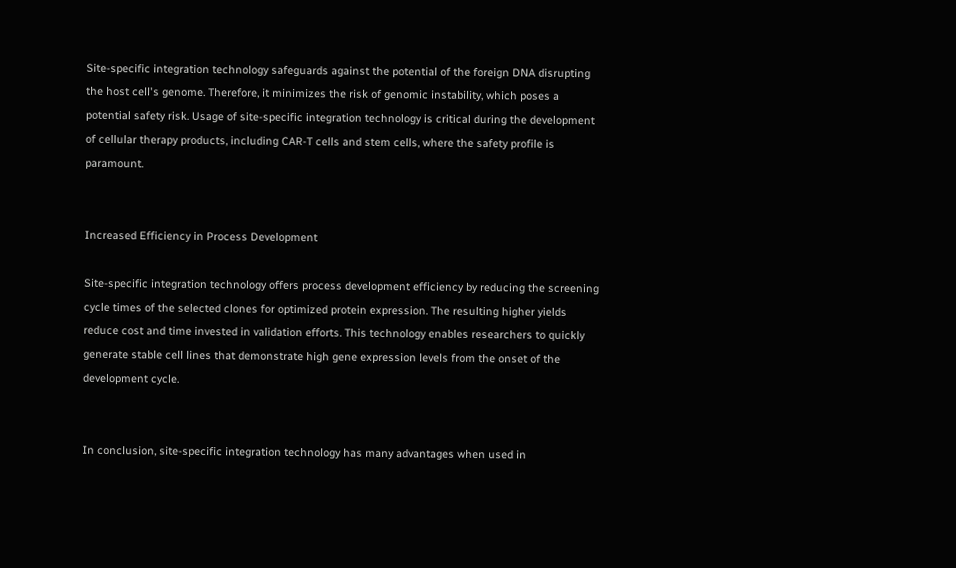Site-specific integration technology safeguards against the potential of the foreign DNA disrupting the host cell's genome. Therefore, it minimizes the risk of genomic instability, which poses a potential safety risk. Usage of site-specific integration technology is critical during the development of cellular therapy products, including CAR-T cells and stem cells, where the safety profile is paramount.


Increased Efficiency in Process Development

Site-specific integration technology offers process development efficiency by reducing the screening cycle times of the selected clones for optimized protein expression. The resulting higher yields reduce cost and time invested in validation efforts. This technology enables researchers to quickly generate stable cell lines that demonstrate high gene expression levels from the onset of the development cycle.


In conclusion, site-specific integration technology has many advantages when used in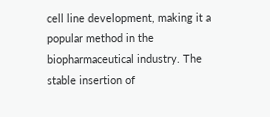cell line development, making it a popular method in the biopharmaceutical industry. The stable insertion of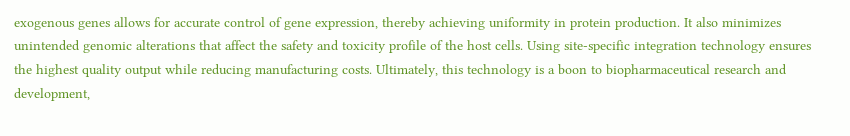exogenous genes allows for accurate control of gene expression, thereby achieving uniformity in protein production. It also minimizes unintended genomic alterations that affect the safety and toxicity profile of the host cells. Using site-specific integration technology ensures the highest quality output while reducing manufacturing costs. Ultimately, this technology is a boon to biopharmaceutical research and development,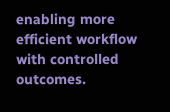enabling more efficient workflow with controlled outcomes.